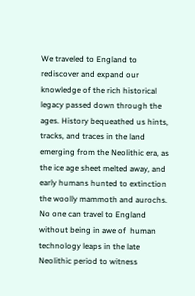We traveled to England to rediscover and expand our knowledge of the rich historical legacy passed down through the ages. History bequeathed us hints, tracks, and traces in the land emerging from the Neolithic era, as the ice age sheet melted away, and early humans hunted to extinction the woolly mammoth and aurochs. No one can travel to England without being in awe of  human technology leaps in the late Neolithic period to witness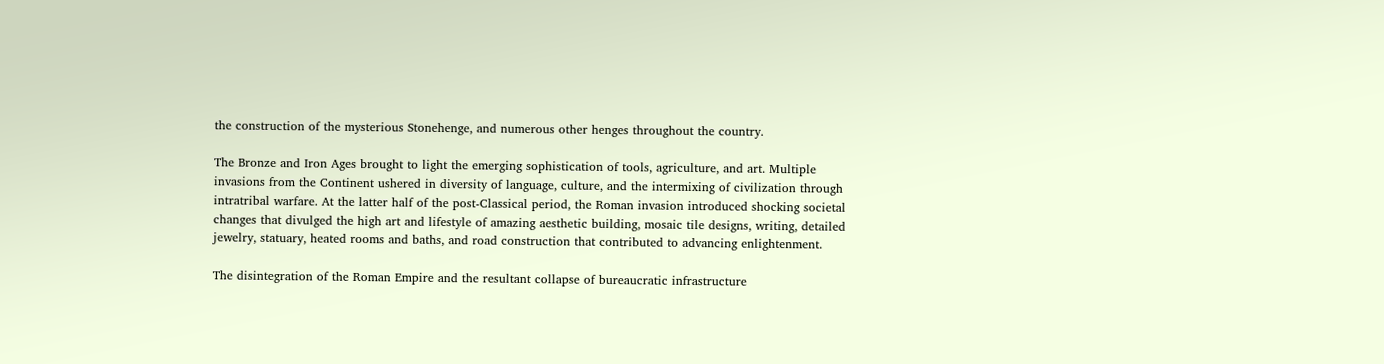the construction of the mysterious Stonehenge, and numerous other henges throughout the country.

The Bronze and Iron Ages brought to light the emerging sophistication of tools, agriculture, and art. Multiple invasions from the Continent ushered in diversity of language, culture, and the intermixing of civilization through intratribal warfare. At the latter half of the post-Classical period, the Roman invasion introduced shocking societal changes that divulged the high art and lifestyle of amazing aesthetic building, mosaic tile designs, writing, detailed jewelry, statuary, heated rooms and baths, and road construction that contributed to advancing enlightenment.

The disintegration of the Roman Empire and the resultant collapse of bureaucratic infrastructure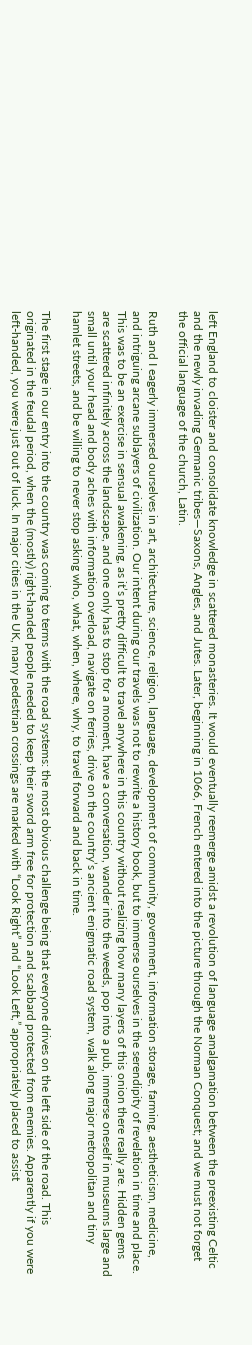left England to cloister and consolidate knowledge in scattered monasteries. It would eventually reemerge amidst a revolution of language amalgamation between the preexisting Celtic and the newly invading Germanic tribes—Saxons, Angles, and Jutes. Later, beginning in 1066, French entered into the picture through the Norman Conquest; and we must not forget the official language of the church, Latin.

Ruth and I eagerly immersed ourselves in art, architecture, science, religion, language, development of community, government, information storage, farming, aestheticism, medicine, and intriguing arcane sublayers of civilization. Our intent during our travels was not to rewrite a history book, but to immerse ourselves in the serendipity of revelation in time and place. This was to be an exercise in sensual awakening, as it’s pretty difficult to travel anywhere in this country without realizing how many layers of this onion there really are. Hidden gems are scattered infinitely across the landscape, and one only has to stop for a moment, have a conversation, wander into the weeds, pop into a pub, immerse oneself in museums large and small until your head and body aches with information overload, navigate on ferries, drive on the country’s ancient enigmatic road system, walk along major metropolitan and tiny hamlet streets, and be willing to never stop asking who, what, when, where, why, to travel forward and back in time.

The first stage in our entry into the country was coming to terms with the road systems: the most obvious challenge being that everyone drives on the left side of the road. This originated in the feudal period, when the (mostly) right-handed people needed to keep their sword arm free for protection and scabbard protected from enemies. Apparently if you were left-handed, you were just out of luck. In major cities in the UK, many pedestrian crossings are marked with “Look Right” and “Look Left,” appropriately placed to assist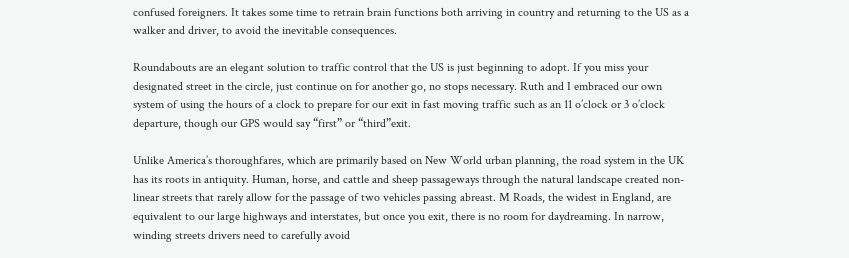confused foreigners. It takes some time to retrain brain functions both arriving in country and returning to the US as a walker and driver, to avoid the inevitable consequences.

Roundabouts are an elegant solution to traffic control that the US is just beginning to adopt. If you miss your designated street in the circle, just continue on for another go, no stops necessary. Ruth and I embraced our own system of using the hours of a clock to prepare for our exit in fast moving traffic such as an 11 o’clock or 3 o’clock departure, though our GPS would say “first” or “third”exit.

Unlike America’s thoroughfares, which are primarily based on New World urban planning, the road system in the UK has its roots in antiquity. Human, horse, and cattle and sheep passageways through the natural landscape created non-linear streets that rarely allow for the passage of two vehicles passing abreast. M Roads, the widest in England, are equivalent to our large highways and interstates, but once you exit, there is no room for daydreaming. In narrow, winding streets drivers need to carefully avoid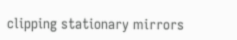clipping stationary mirrors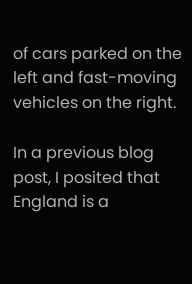of cars parked on the left and fast-moving vehicles on the right.

In a previous blog post, I posited that England is a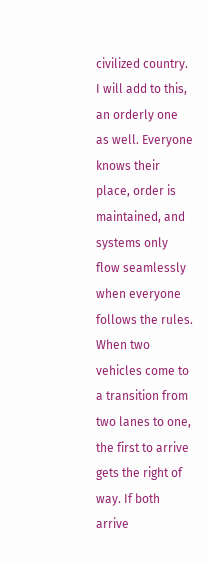civilized country. I will add to this, an orderly one as well. Everyone knows their place, order is maintained, and systems only flow seamlessly when everyone follows the rules. When two vehicles come to a transition from two lanes to one, the first to arrive gets the right of way. If both arrive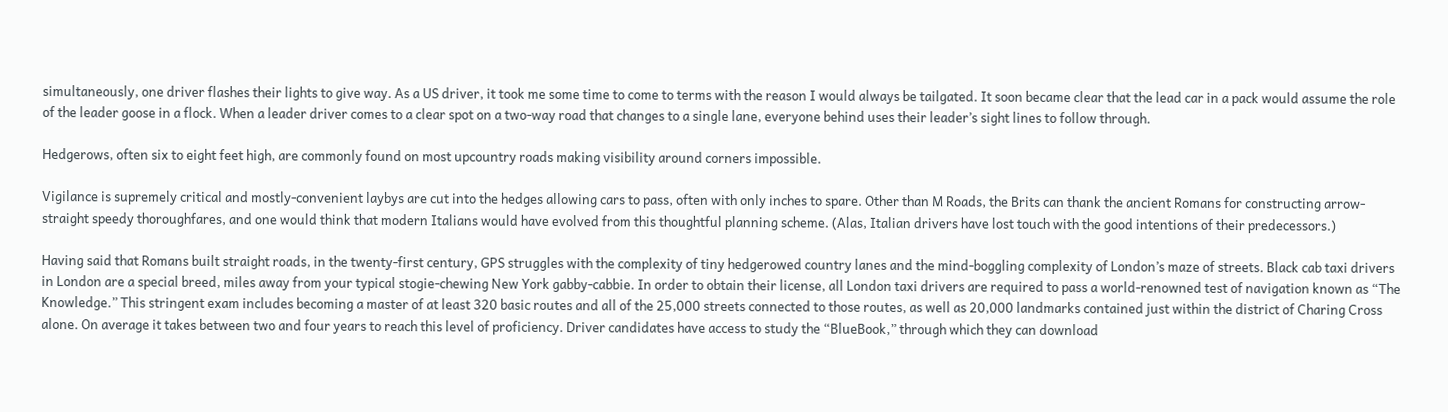simultaneously, one driver flashes their lights to give way. As a US driver, it took me some time to come to terms with the reason I would always be tailgated. It soon became clear that the lead car in a pack would assume the role of the leader goose in a flock. When a leader driver comes to a clear spot on a two-way road that changes to a single lane, everyone behind uses their leader’s sight lines to follow through.

Hedgerows, often six to eight feet high, are commonly found on most upcountry roads making visibility around corners impossible.

Vigilance is supremely critical and mostly-convenient laybys are cut into the hedges allowing cars to pass, often with only inches to spare. Other than M Roads, the Brits can thank the ancient Romans for constructing arrow-straight speedy thoroughfares, and one would think that modern Italians would have evolved from this thoughtful planning scheme. (Alas, Italian drivers have lost touch with the good intentions of their predecessors.)

Having said that Romans built straight roads, in the twenty-first century, GPS struggles with the complexity of tiny hedgerowed country lanes and the mind-boggling complexity of London’s maze of streets. Black cab taxi drivers in London are a special breed, miles away from your typical stogie-chewing New York gabby-cabbie. In order to obtain their license, all London taxi drivers are required to pass a world-renowned test of navigation known as “The Knowledge.” This stringent exam includes becoming a master of at least 320 basic routes and all of the 25,000 streets connected to those routes, as well as 20,000 landmarks contained just within the district of Charing Cross alone. On average it takes between two and four years to reach this level of proficiency. Driver candidates have access to study the “BlueBook,” through which they can download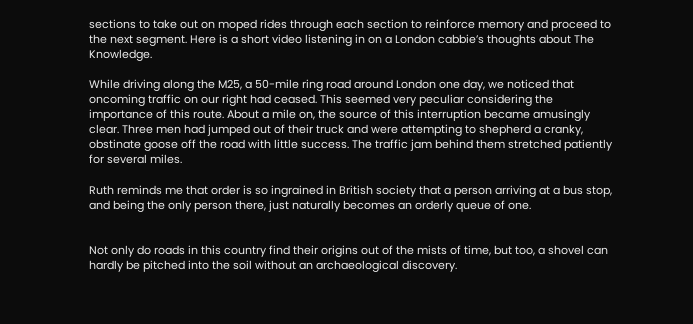sections to take out on moped rides through each section to reinforce memory and proceed to the next segment. Here is a short video listening in on a London cabbie’s thoughts about The Knowledge.

While driving along the M25, a 50-mile ring road around London one day, we noticed that oncoming traffic on our right had ceased. This seemed very peculiar considering the importance of this route. About a mile on, the source of this interruption became amusingly clear. Three men had jumped out of their truck and were attempting to shepherd a cranky, obstinate goose off the road with little success. The traffic jam behind them stretched patiently for several miles.

Ruth reminds me that order is so ingrained in British society that a person arriving at a bus stop, and being the only person there, just naturally becomes an orderly queue of one.


Not only do roads in this country find their origins out of the mists of time, but too, a shovel can hardly be pitched into the soil without an archaeological discovery.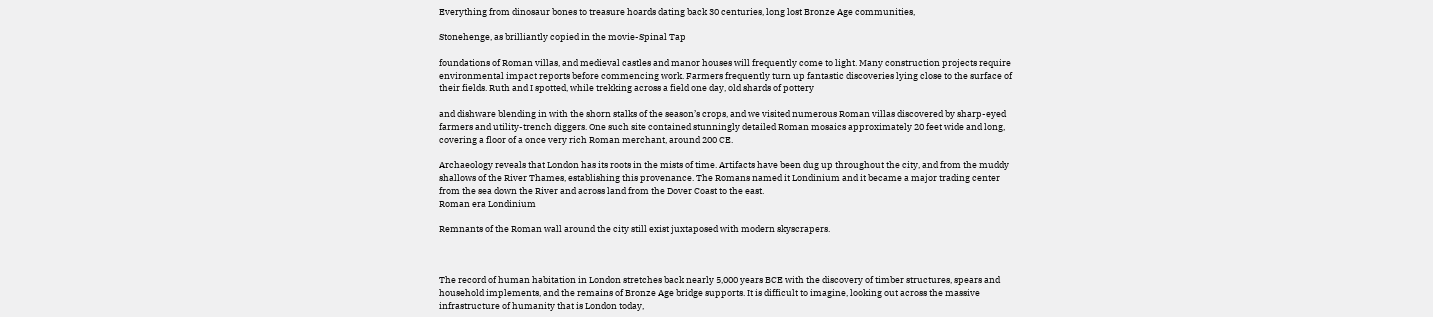Everything from dinosaur bones to treasure hoards dating back 30 centuries, long lost Bronze Age communities,

Stonehenge, as brilliantly copied in the movie-Spinal Tap

foundations of Roman villas, and medieval castles and manor houses will frequently come to light. Many construction projects require environmental impact reports before commencing work. Farmers frequently turn up fantastic discoveries lying close to the surface of their fields. Ruth and I spotted, while trekking across a field one day, old shards of pottery

and dishware blending in with the shorn stalks of the season’s crops, and we visited numerous Roman villas discovered by sharp-eyed farmers and utility-trench diggers. One such site contained stunningly detailed Roman mosaics approximately 20 feet wide and long, covering a floor of a once very rich Roman merchant, around 200 CE.

Archaeology reveals that London has its roots in the mists of time. Artifacts have been dug up throughout the city, and from the muddy shallows of the River Thames, establishing this provenance. The Romans named it Londinium and it became a major trading center from the sea down the River and across land from the Dover Coast to the east.
Roman era Londinium

Remnants of the Roman wall around the city still exist juxtaposed with modern skyscrapers.



The record of human habitation in London stretches back nearly 5,000 years BCE with the discovery of timber structures, spears and household implements, and the remains of Bronze Age bridge supports. It is difficult to imagine, looking out across the massive infrastructure of humanity that is London today,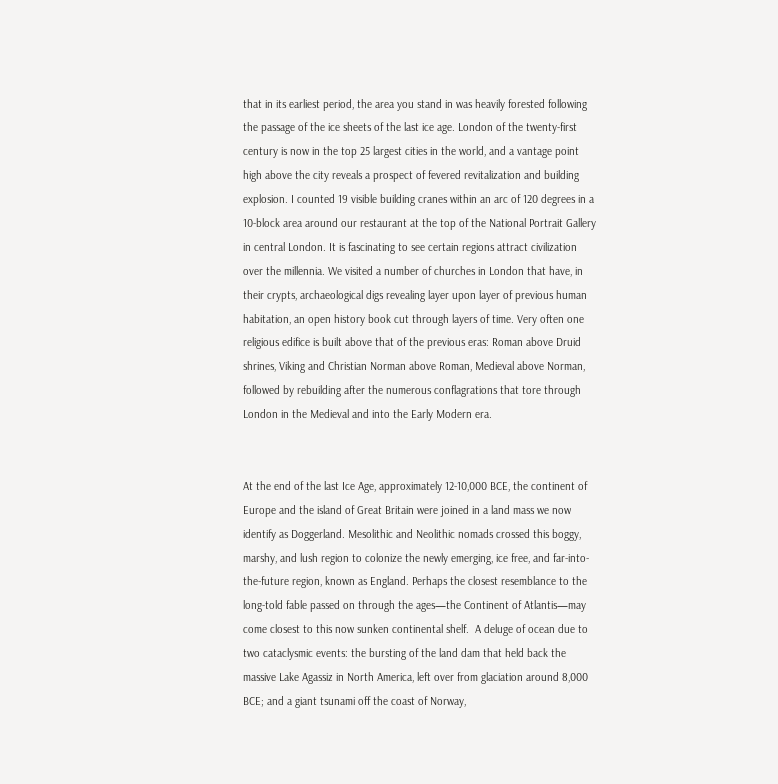that in its earliest period, the area you stand in was heavily forested following the passage of the ice sheets of the last ice age. London of the twenty-first century is now in the top 25 largest cities in the world, and a vantage point high above the city reveals a prospect of fevered revitalization and building explosion. I counted 19 visible building cranes within an arc of 120 degrees in a 10-block area around our restaurant at the top of the National Portrait Gallery in central London. It is fascinating to see certain regions attract civilization over the millennia. We visited a number of churches in London that have, in their crypts, archaeological digs revealing layer upon layer of previous human habitation, an open history book cut through layers of time. Very often one religious edifice is built above that of the previous eras: Roman above Druid shrines, Viking and Christian Norman above Roman, Medieval above Norman, followed by rebuilding after the numerous conflagrations that tore through London in the Medieval and into the Early Modern era.


At the end of the last Ice Age, approximately 12-10,000 BCE, the continent of Europe and the island of Great Britain were joined in a land mass we now identify as Doggerland. Mesolithic and Neolithic nomads crossed this boggy, marshy, and lush region to colonize the newly emerging, ice free, and far-into-the-future region, known as England. Perhaps the closest resemblance to the long-told fable passed on through the ages—the Continent of Atlantis—may come closest to this now sunken continental shelf.  A deluge of ocean due to two cataclysmic events: the bursting of the land dam that held back the massive Lake Agassiz in North America, left over from glaciation around 8,000 BCE; and a giant tsunami off the coast of Norway,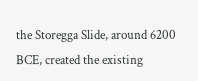the Storegga Slide, around 6200 BCE, created the existing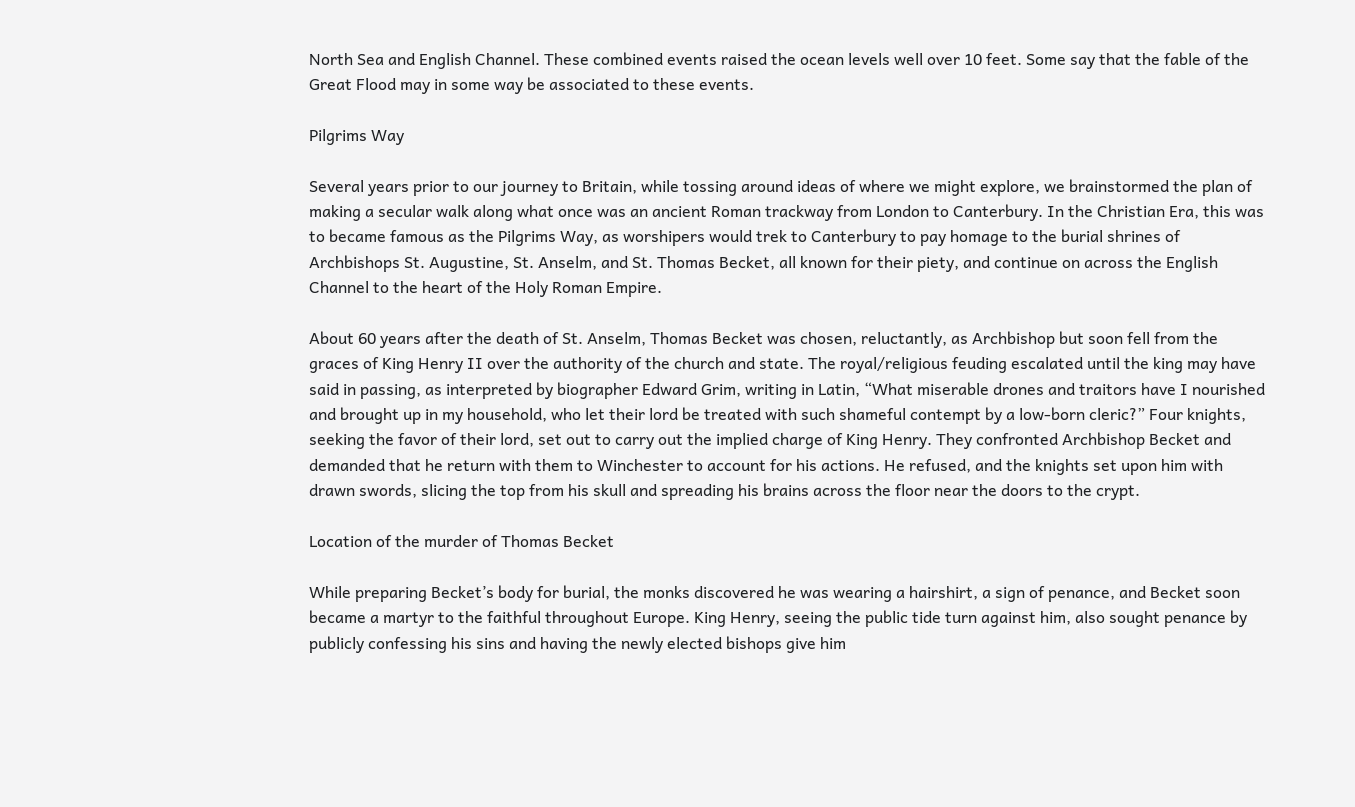North Sea and English Channel. These combined events raised the ocean levels well over 10 feet. Some say that the fable of the Great Flood may in some way be associated to these events.

Pilgrims Way

Several years prior to our journey to Britain, while tossing around ideas of where we might explore, we brainstormed the plan of making a secular walk along what once was an ancient Roman trackway from London to Canterbury. In the Christian Era, this was to became famous as the Pilgrims Way, as worshipers would trek to Canterbury to pay homage to the burial shrines of Archbishops St. Augustine, St. Anselm, and St. Thomas Becket, all known for their piety, and continue on across the English Channel to the heart of the Holy Roman Empire.

About 60 years after the death of St. Anselm, Thomas Becket was chosen, reluctantly, as Archbishop but soon fell from the graces of King Henry II over the authority of the church and state. The royal/religious feuding escalated until the king may have said in passing, as interpreted by biographer Edward Grim, writing in Latin, “What miserable drones and traitors have I nourished and brought up in my household, who let their lord be treated with such shameful contempt by a low-born cleric?” Four knights, seeking the favor of their lord, set out to carry out the implied charge of King Henry. They confronted Archbishop Becket and demanded that he return with them to Winchester to account for his actions. He refused, and the knights set upon him with drawn swords, slicing the top from his skull and spreading his brains across the floor near the doors to the crypt.

Location of the murder of Thomas Becket

While preparing Becket’s body for burial, the monks discovered he was wearing a hairshirt, a sign of penance, and Becket soon became a martyr to the faithful throughout Europe. King Henry, seeing the public tide turn against him, also sought penance by publicly confessing his sins and having the newly elected bishops give him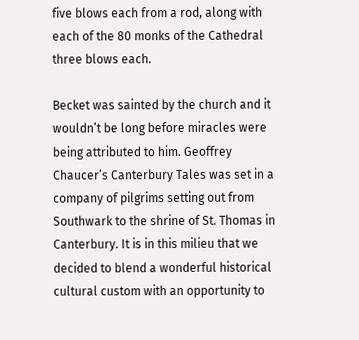five blows each from a rod, along with each of the 80 monks of the Cathedral three blows each.

Becket was sainted by the church and it wouldn’t be long before miracles were being attributed to him. Geoffrey Chaucer’s Canterbury Tales was set in a company of pilgrims setting out from Southwark to the shrine of St. Thomas in Canterbury. It is in this milieu that we decided to blend a wonderful historical cultural custom with an opportunity to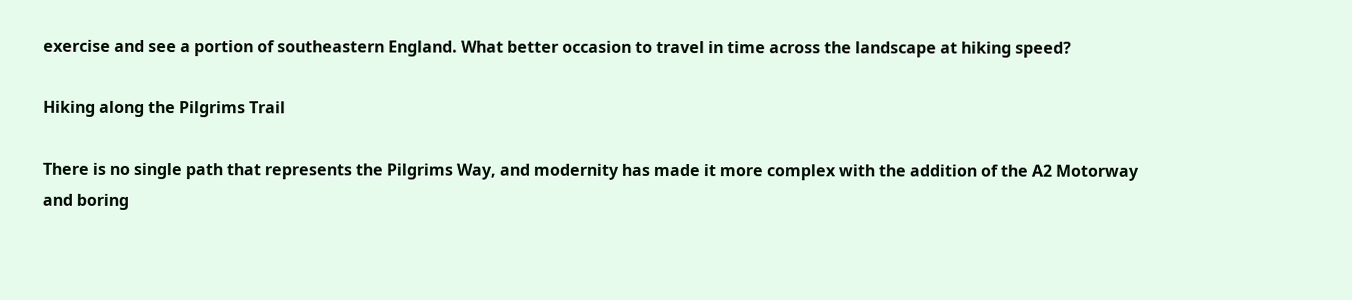exercise and see a portion of southeastern England. What better occasion to travel in time across the landscape at hiking speed?

Hiking along the Pilgrims Trail

There is no single path that represents the Pilgrims Way, and modernity has made it more complex with the addition of the A2 Motorway and boring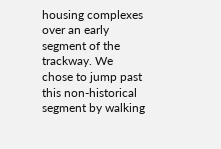housing complexes over an early segment of the trackway. We chose to jump past this non-historical segment by walking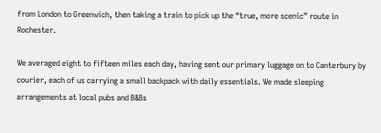from London to Greenwich, then taking a train to pick up the “true, more scenic” route in Rochester.

We averaged eight to fifteen miles each day, having sent our primary luggage on to Canterbury by courier, each of us carrying a small backpack with daily essentials. We made sleeping arrangements at local pubs and B&Bs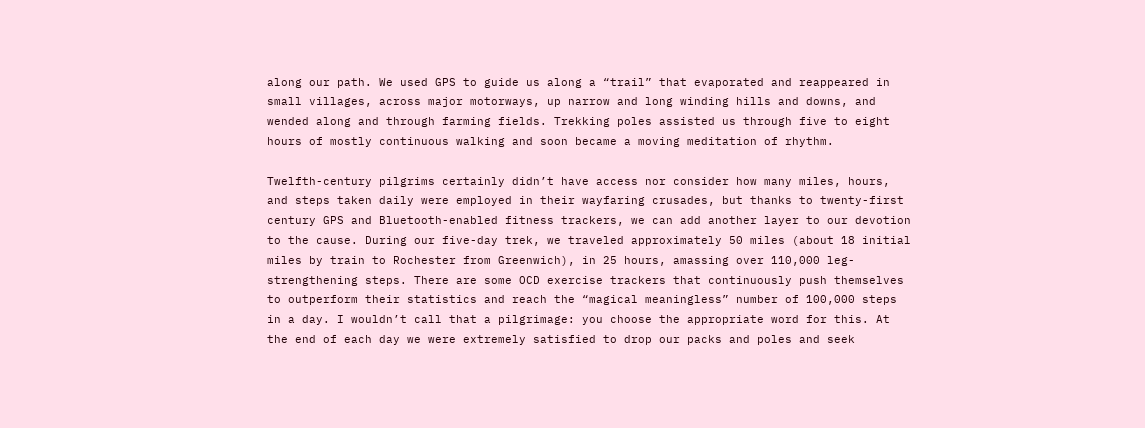along our path. We used GPS to guide us along a “trail” that evaporated and reappeared in small villages, across major motorways, up narrow and long winding hills and downs, and wended along and through farming fields. Trekking poles assisted us through five to eight hours of mostly continuous walking and soon became a moving meditation of rhythm.

Twelfth-century pilgrims certainly didn’t have access nor consider how many miles, hours, and steps taken daily were employed in their wayfaring crusades, but thanks to twenty-first century GPS and Bluetooth-enabled fitness trackers, we can add another layer to our devotion to the cause. During our five-day trek, we traveled approximately 50 miles (about 18 initial miles by train to Rochester from Greenwich), in 25 hours, amassing over 110,000 leg-strengthening steps. There are some OCD exercise trackers that continuously push themselves to outperform their statistics and reach the “magical meaningless” number of 100,000 steps in a day. I wouldn’t call that a pilgrimage: you choose the appropriate word for this. At the end of each day we were extremely satisfied to drop our packs and poles and seek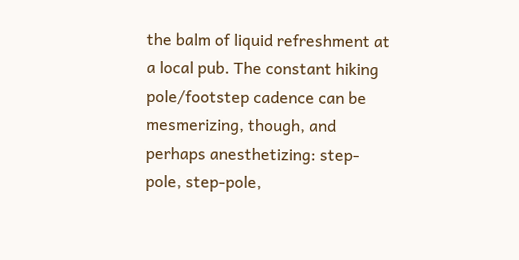the balm of liquid refreshment at a local pub. The constant hiking pole/footstep cadence can be mesmerizing, though, and perhaps anesthetizing: step-pole, step-pole,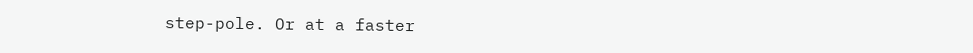step-pole. Or at a faster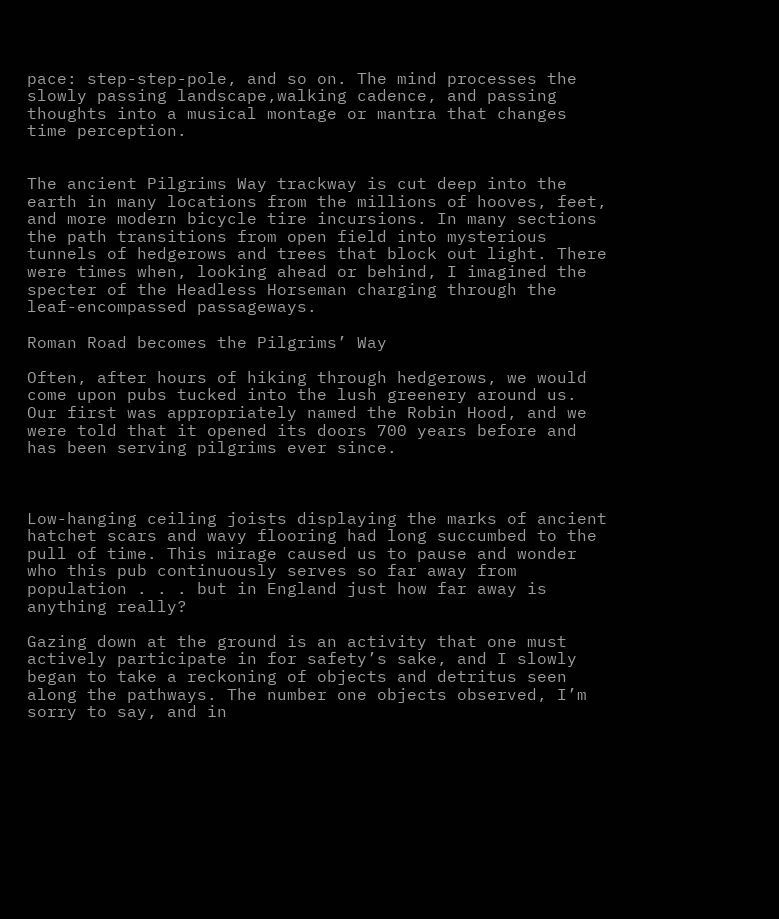pace: step-step-pole, and so on. The mind processes the slowly passing landscape,walking cadence, and passing thoughts into a musical montage or mantra that changes time perception.


The ancient Pilgrims Way trackway is cut deep into the earth in many locations from the millions of hooves, feet, and more modern bicycle tire incursions. In many sections the path transitions from open field into mysterious tunnels of hedgerows and trees that block out light. There were times when, looking ahead or behind, I imagined the specter of the Headless Horseman charging through the leaf-encompassed passageways.

Roman Road becomes the Pilgrims’ Way

Often, after hours of hiking through hedgerows, we would come upon pubs tucked into the lush greenery around us. Our first was appropriately named the Robin Hood, and we were told that it opened its doors 700 years before and has been serving pilgrims ever since.



Low-hanging ceiling joists displaying the marks of ancient hatchet scars and wavy flooring had long succumbed to the pull of time. This mirage caused us to pause and wonder who this pub continuously serves so far away from population . . . but in England just how far away is anything really?

Gazing down at the ground is an activity that one must actively participate in for safety’s sake, and I slowly began to take a reckoning of objects and detritus seen along the pathways. The number one objects observed, I’m sorry to say, and in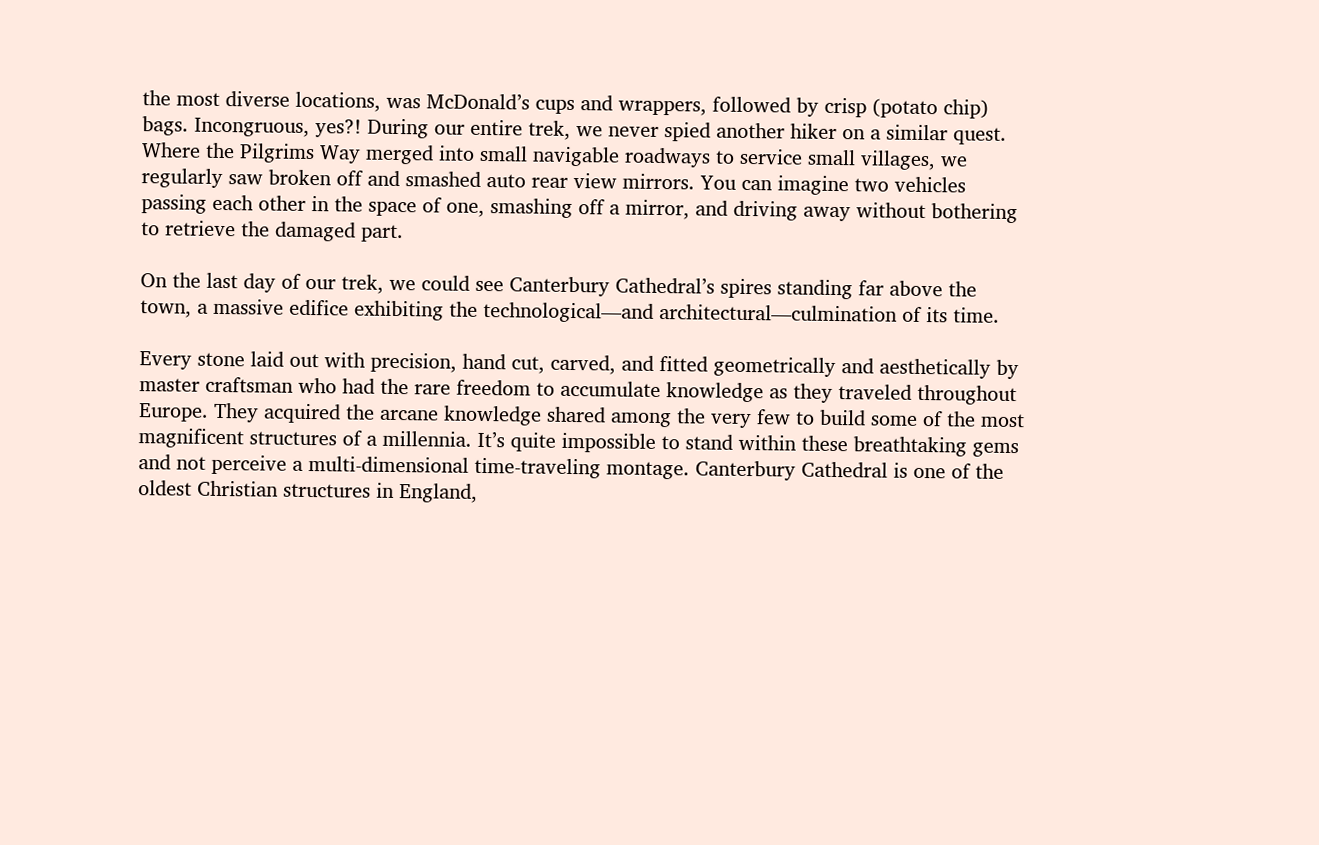the most diverse locations, was McDonald’s cups and wrappers, followed by crisp (potato chip) bags. Incongruous, yes?! During our entire trek, we never spied another hiker on a similar quest. Where the Pilgrims Way merged into small navigable roadways to service small villages, we regularly saw broken off and smashed auto rear view mirrors. You can imagine two vehicles passing each other in the space of one, smashing off a mirror, and driving away without bothering to retrieve the damaged part.

On the last day of our trek, we could see Canterbury Cathedral’s spires standing far above the town, a massive edifice exhibiting the technological—and architectural—culmination of its time.

Every stone laid out with precision, hand cut, carved, and fitted geometrically and aesthetically by master craftsman who had the rare freedom to accumulate knowledge as they traveled throughout Europe. They acquired the arcane knowledge shared among the very few to build some of the most magnificent structures of a millennia. It’s quite impossible to stand within these breathtaking gems and not perceive a multi-dimensional time-traveling montage. Canterbury Cathedral is one of the oldest Christian structures in England,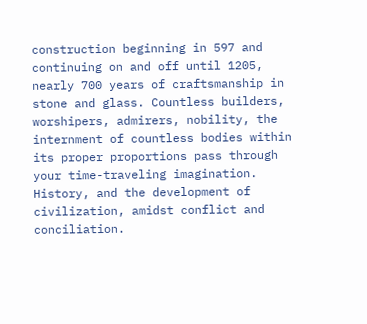construction beginning in 597 and continuing on and off until 1205, nearly 700 years of craftsmanship in stone and glass. Countless builders, worshipers, admirers, nobility, the internment of countless bodies within its proper proportions pass through your time-traveling imagination. History, and the development of civilization, amidst conflict and conciliation.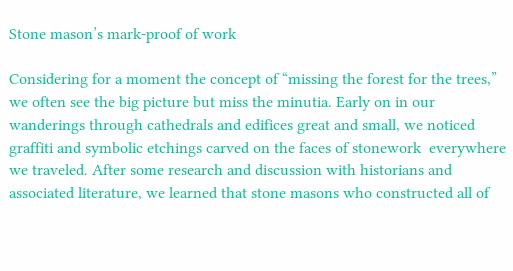Stone mason’s mark-proof of work

Considering for a moment the concept of “missing the forest for the trees,” we often see the big picture but miss the minutia. Early on in our wanderings through cathedrals and edifices great and small, we noticed graffiti and symbolic etchings carved on the faces of stonework  everywhere we traveled. After some research and discussion with historians and associated literature, we learned that stone masons who constructed all of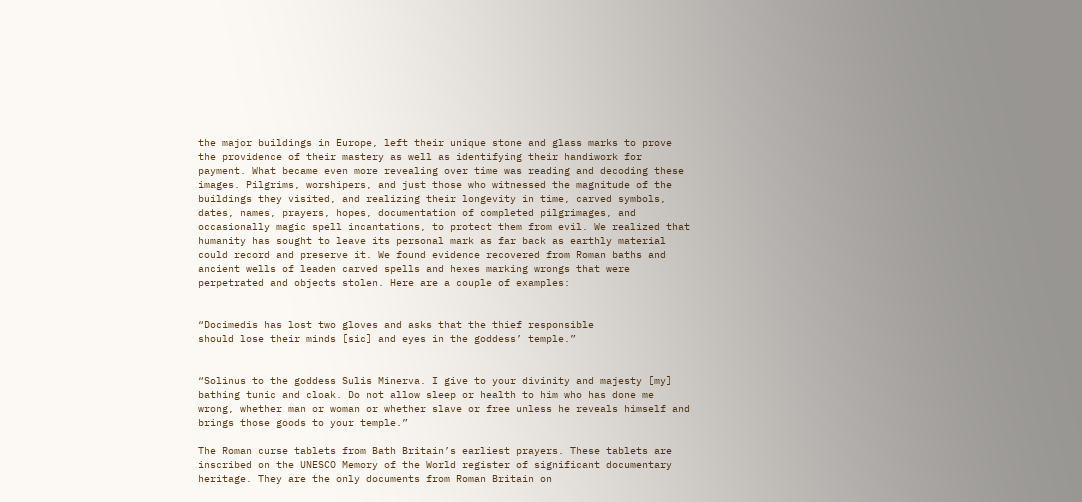the major buildings in Europe, left their unique stone and glass marks to prove the providence of their mastery as well as identifying their handiwork for payment. What became even more revealing over time was reading and decoding these images. Pilgrims, worshipers, and just those who witnessed the magnitude of the buildings they visited, and realizing their longevity in time, carved symbols, dates, names, prayers, hopes, documentation of completed pilgrimages, and occasionally magic spell incantations, to protect them from evil. We realized that humanity has sought to leave its personal mark as far back as earthly material could record and preserve it. We found evidence recovered from Roman baths and ancient wells of leaden carved spells and hexes marking wrongs that were perpetrated and objects stolen. Here are a couple of examples:


“Docimedis has lost two gloves and asks that the thief responsible
should lose their minds [sic] and eyes in the goddess’ temple.”


“Solinus to the goddess Sulis Minerva. I give to your divinity and majesty [my] bathing tunic and cloak. Do not allow sleep or health to him who has done me wrong, whether man or woman or whether slave or free unless he reveals himself and brings those goods to your temple.”

The Roman curse tablets from Bath Britain’s earliest prayers. These tablets are inscribed on the UNESCO Memory of the World register of significant documentary heritage. They are the only documents from Roman Britain on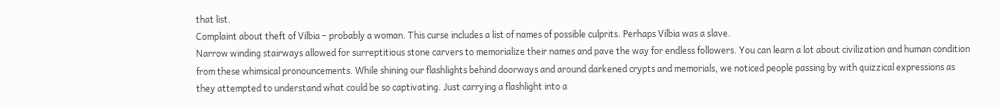that list.
Complaint about theft of Vilbia – probably a woman. This curse includes a list of names of possible culprits. Perhaps Vilbia was a slave.
Narrow winding stairways allowed for surreptitious stone carvers to memorialize their names and pave the way for endless followers. You can learn a lot about civilization and human condition from these whimsical pronouncements. While shining our flashlights behind doorways and around darkened crypts and memorials, we noticed people passing by with quizzical expressions as they attempted to understand what could be so captivating. Just carrying a flashlight into a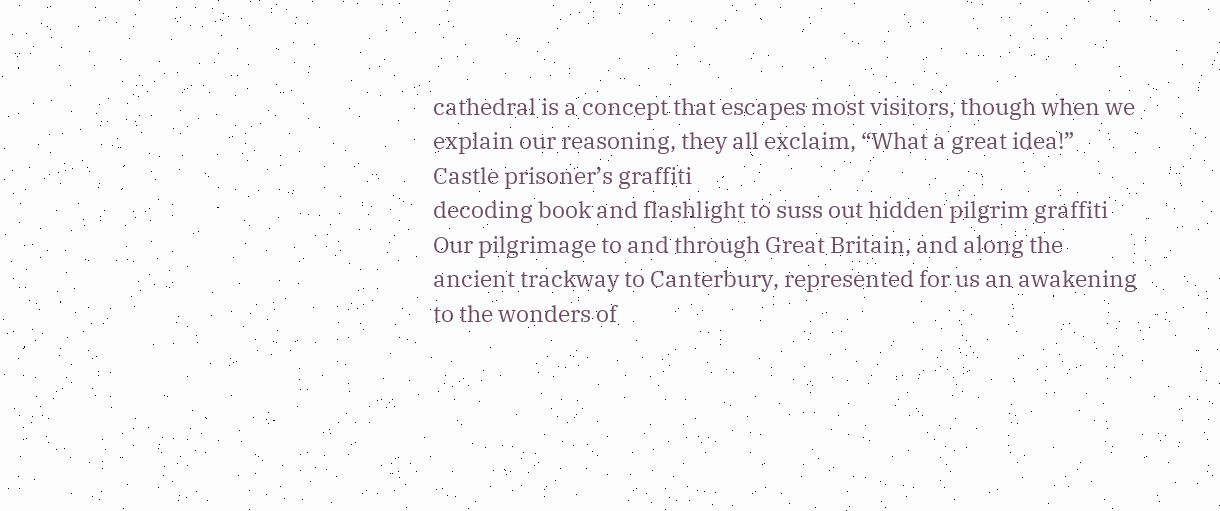cathedral is a concept that escapes most visitors, though when we explain our reasoning, they all exclaim, “What a great idea!”
Castle prisoner’s graffiti
decoding book and flashlight to suss out hidden pilgrim graffiti
Our pilgrimage to and through Great Britain, and along the ancient trackway to Canterbury, represented for us an awakening to the wonders of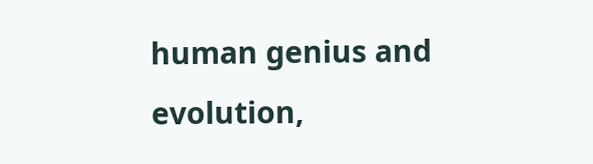human genius and evolution,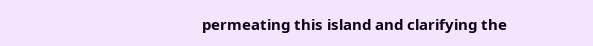permeating this island and clarifying the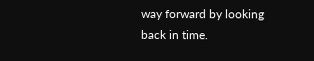way forward by looking back in time.